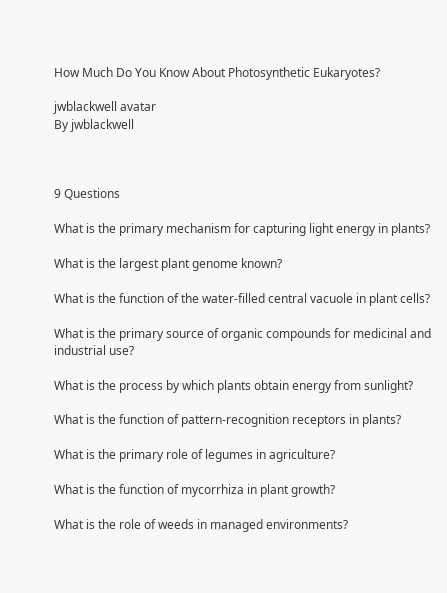How Much Do You Know About Photosynthetic Eukaryotes?

jwblackwell avatar
By jwblackwell



9 Questions

What is the primary mechanism for capturing light energy in plants?

What is the largest plant genome known?

What is the function of the water-filled central vacuole in plant cells?

What is the primary source of organic compounds for medicinal and industrial use?

What is the process by which plants obtain energy from sunlight?

What is the function of pattern-recognition receptors in plants?

What is the primary role of legumes in agriculture?

What is the function of mycorrhiza in plant growth?

What is the role of weeds in managed environments?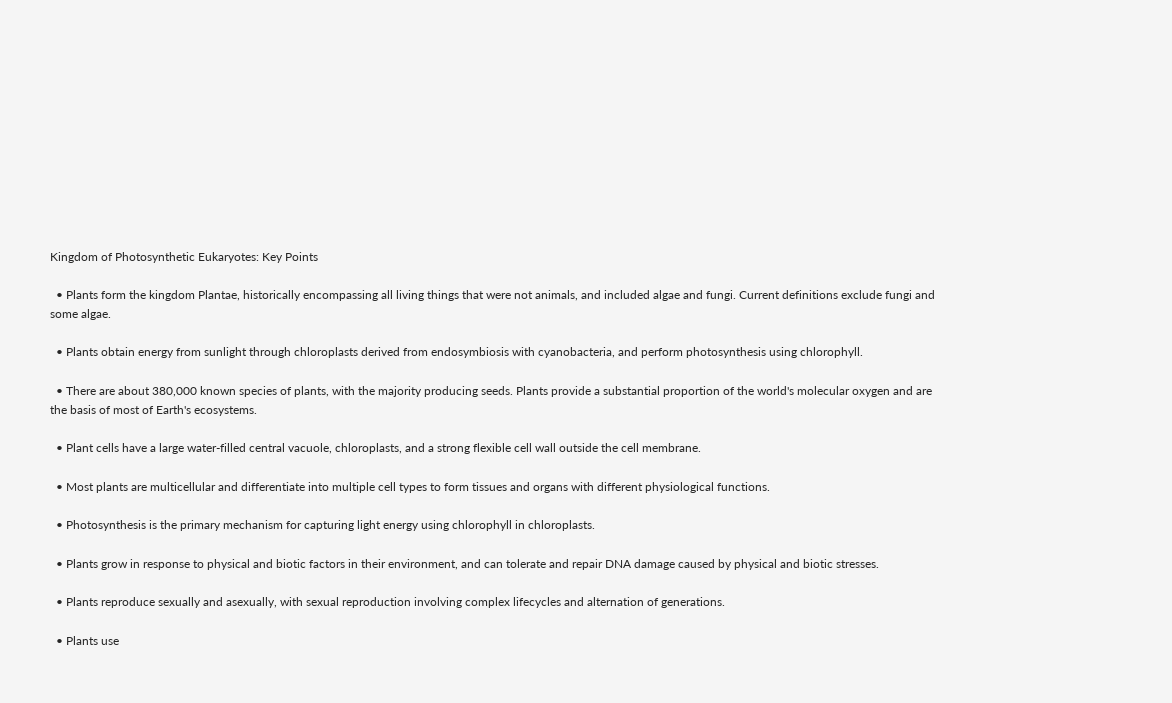Kingdom of Photosynthetic Eukaryotes: Key Points

  • Plants form the kingdom Plantae, historically encompassing all living things that were not animals, and included algae and fungi. Current definitions exclude fungi and some algae.

  • Plants obtain energy from sunlight through chloroplasts derived from endosymbiosis with cyanobacteria, and perform photosynthesis using chlorophyll.

  • There are about 380,000 known species of plants, with the majority producing seeds. Plants provide a substantial proportion of the world's molecular oxygen and are the basis of most of Earth's ecosystems.

  • Plant cells have a large water-filled central vacuole, chloroplasts, and a strong flexible cell wall outside the cell membrane.

  • Most plants are multicellular and differentiate into multiple cell types to form tissues and organs with different physiological functions.

  • Photosynthesis is the primary mechanism for capturing light energy using chlorophyll in chloroplasts.

  • Plants grow in response to physical and biotic factors in their environment, and can tolerate and repair DNA damage caused by physical and biotic stresses.

  • Plants reproduce sexually and asexually, with sexual reproduction involving complex lifecycles and alternation of generations.

  • Plants use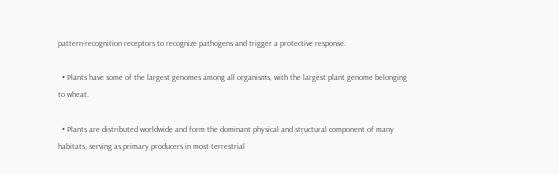pattern-recognition receptors to recognize pathogens and trigger a protective response.

  • Plants have some of the largest genomes among all organisms, with the largest plant genome belonging to wheat.

  • Plants are distributed worldwide and form the dominant physical and structural component of many habitats, serving as primary producers in most terrestrial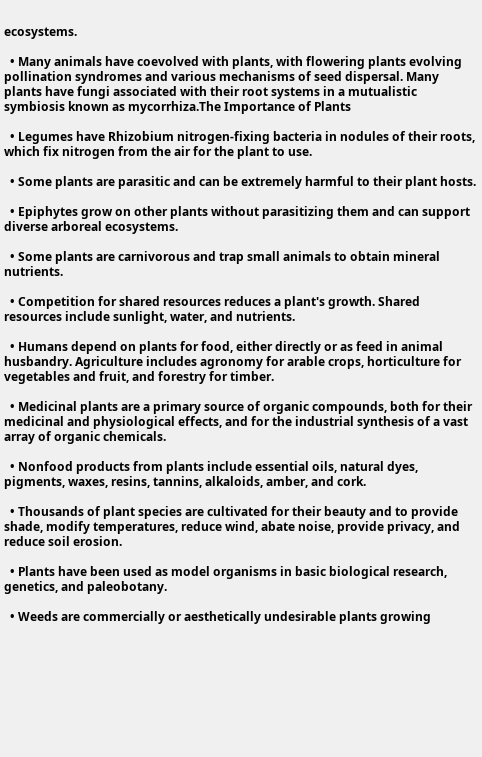ecosystems.

  • Many animals have coevolved with plants, with flowering plants evolving pollination syndromes and various mechanisms of seed dispersal. Many plants have fungi associated with their root systems in a mutualistic symbiosis known as mycorrhiza.The Importance of Plants

  • Legumes have Rhizobium nitrogen-fixing bacteria in nodules of their roots, which fix nitrogen from the air for the plant to use.

  • Some plants are parasitic and can be extremely harmful to their plant hosts.

  • Epiphytes grow on other plants without parasitizing them and can support diverse arboreal ecosystems.

  • Some plants are carnivorous and trap small animals to obtain mineral nutrients.

  • Competition for shared resources reduces a plant's growth. Shared resources include sunlight, water, and nutrients.

  • Humans depend on plants for food, either directly or as feed in animal husbandry. Agriculture includes agronomy for arable crops, horticulture for vegetables and fruit, and forestry for timber.

  • Medicinal plants are a primary source of organic compounds, both for their medicinal and physiological effects, and for the industrial synthesis of a vast array of organic chemicals.

  • Nonfood products from plants include essential oils, natural dyes, pigments, waxes, resins, tannins, alkaloids, amber, and cork.

  • Thousands of plant species are cultivated for their beauty and to provide shade, modify temperatures, reduce wind, abate noise, provide privacy, and reduce soil erosion.

  • Plants have been used as model organisms in basic biological research, genetics, and paleobotany.

  • Weeds are commercially or aesthetically undesirable plants growing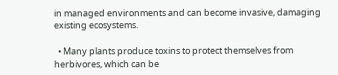in managed environments and can become invasive, damaging existing ecosystems.

  • Many plants produce toxins to protect themselves from herbivores, which can be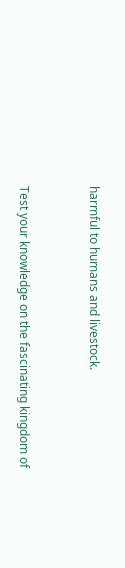harmful to humans and livestock.


Test your knowledge on the fascinating kingdom of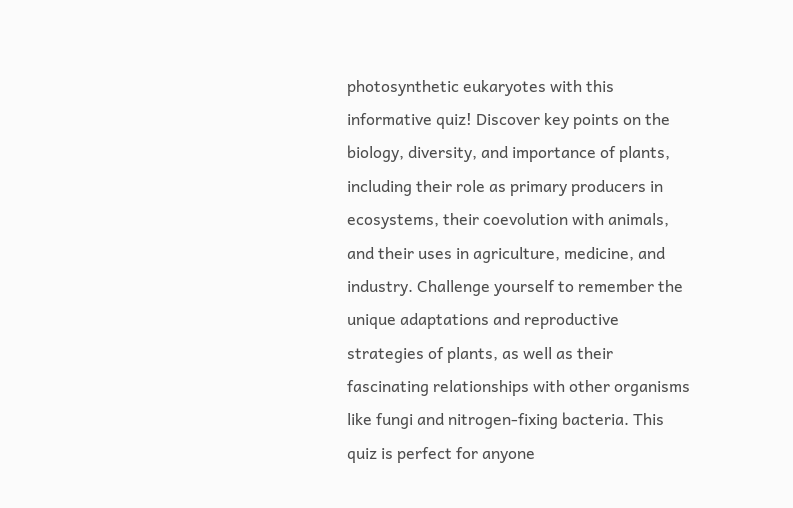photosynthetic eukaryotes with this informative quiz! Discover key points on the biology, diversity, and importance of plants, including their role as primary producers in ecosystems, their coevolution with animals, and their uses in agriculture, medicine, and industry. Challenge yourself to remember the unique adaptations and reproductive strategies of plants, as well as their fascinating relationships with other organisms like fungi and nitrogen-fixing bacteria. This quiz is perfect for anyone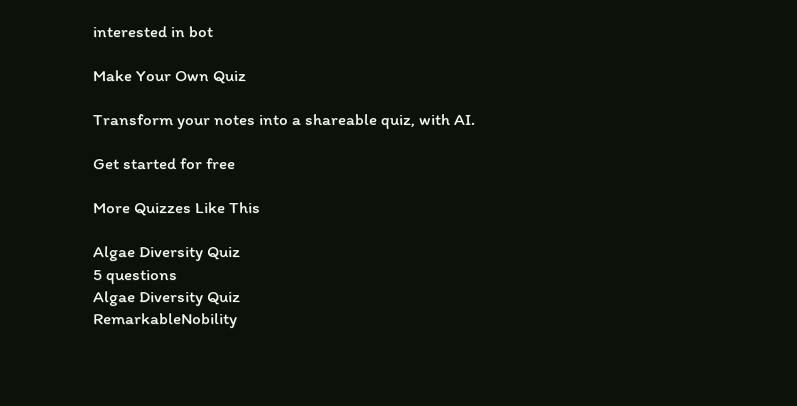interested in bot

Make Your Own Quiz

Transform your notes into a shareable quiz, with AI.

Get started for free

More Quizzes Like This

Algae Diversity Quiz
5 questions
Algae Diversity Quiz
RemarkableNobility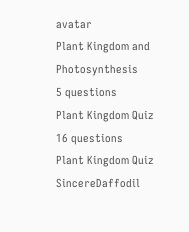avatar
Plant Kingdom and Photosynthesis
5 questions
Plant Kingdom Quiz
16 questions
Plant Kingdom Quiz
SincereDaffodil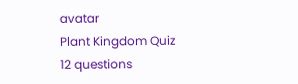avatar
Plant Kingdom Quiz
12 questions